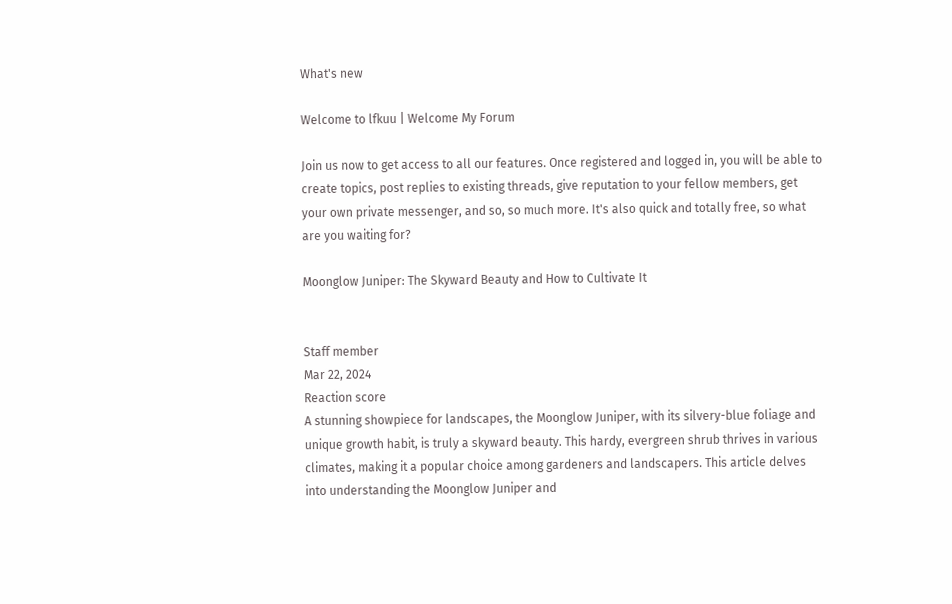What's new

Welcome to lfkuu | Welcome My Forum

Join us now to get access to all our features. Once registered and logged in, you will be able to create topics, post replies to existing threads, give reputation to your fellow members, get your own private messenger, and so, so much more. It's also quick and totally free, so what are you waiting for?

Moonglow Juniper: The Skyward Beauty and How to Cultivate It


Staff member
Mar 22, 2024
Reaction score
A stunning showpiece for landscapes, the Moonglow Juniper, with its silvery-blue foliage and unique growth habit, is truly a skyward beauty. This hardy, evergreen shrub thrives in various climates, making it a popular choice among gardeners and landscapers. This article delves into understanding the Moonglow Juniper and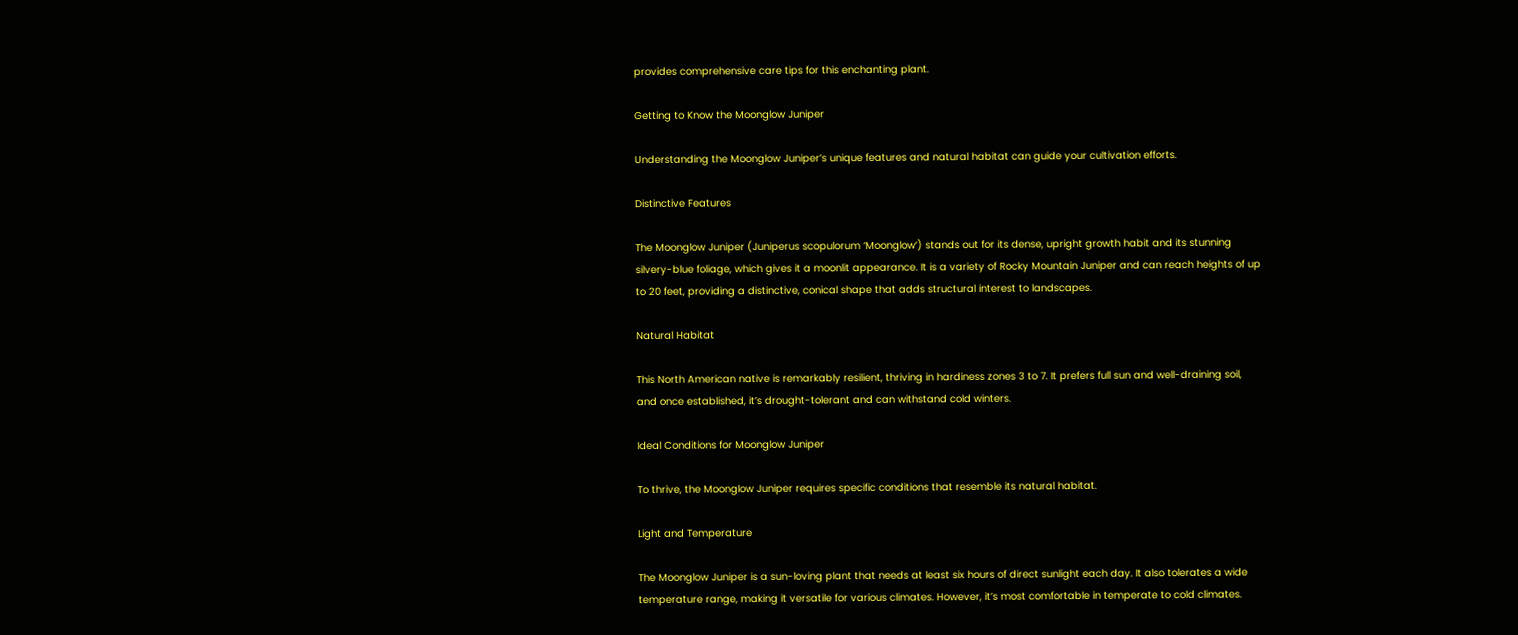provides comprehensive care tips for this enchanting plant.

Getting to Know the Moonglow Juniper

Understanding the Moonglow Juniper’s unique features and natural habitat can guide your cultivation efforts.

Distinctive Features

The Moonglow Juniper (Juniperus scopulorum ‘Moonglow’) stands out for its dense, upright growth habit and its stunning silvery-blue foliage, which gives it a moonlit appearance. It is a variety of Rocky Mountain Juniper and can reach heights of up to 20 feet, providing a distinctive, conical shape that adds structural interest to landscapes.

Natural Habitat

This North American native is remarkably resilient, thriving in hardiness zones 3 to 7. It prefers full sun and well-draining soil, and once established, it’s drought-tolerant and can withstand cold winters.

Ideal Conditions for Moonglow Juniper

To thrive, the Moonglow Juniper requires specific conditions that resemble its natural habitat.

Light and Temperature

The Moonglow Juniper is a sun-loving plant that needs at least six hours of direct sunlight each day. It also tolerates a wide temperature range, making it versatile for various climates. However, it’s most comfortable in temperate to cold climates.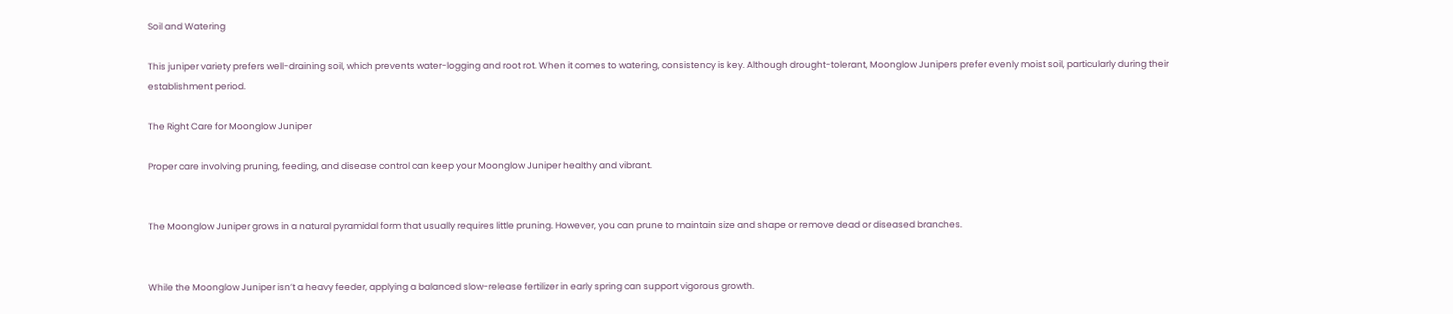Soil and Watering

This juniper variety prefers well-draining soil, which prevents water-logging and root rot. When it comes to watering, consistency is key. Although drought-tolerant, Moonglow Junipers prefer evenly moist soil, particularly during their establishment period.

The Right Care for Moonglow Juniper

Proper care involving pruning, feeding, and disease control can keep your Moonglow Juniper healthy and vibrant.


The Moonglow Juniper grows in a natural pyramidal form that usually requires little pruning. However, you can prune to maintain size and shape or remove dead or diseased branches.


While the Moonglow Juniper isn’t a heavy feeder, applying a balanced slow-release fertilizer in early spring can support vigorous growth.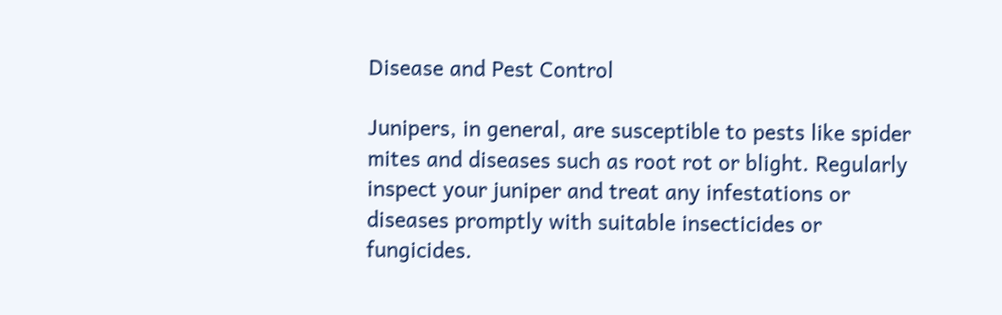Disease and Pest Control

Junipers, in general, are susceptible to pests like spider mites and diseases such as root rot or blight. Regularly inspect your juniper and treat any infestations or diseases promptly with suitable insecticides or fungicides.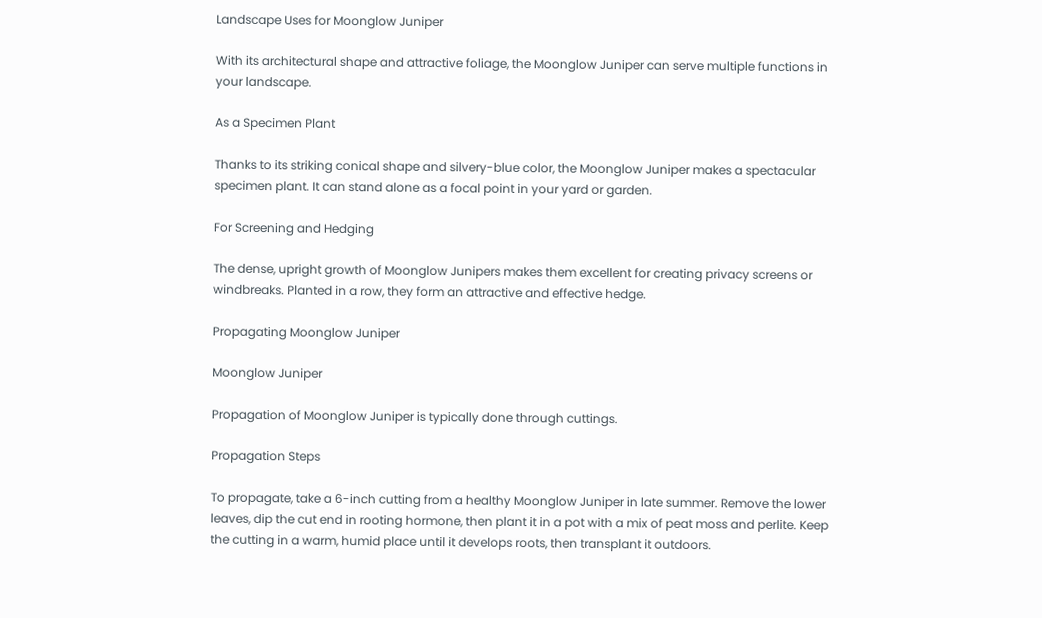Landscape Uses for Moonglow Juniper

With its architectural shape and attractive foliage, the Moonglow Juniper can serve multiple functions in your landscape.

As a Specimen Plant

Thanks to its striking conical shape and silvery-blue color, the Moonglow Juniper makes a spectacular specimen plant. It can stand alone as a focal point in your yard or garden.

For Screening and Hedging

The dense, upright growth of Moonglow Junipers makes them excellent for creating privacy screens or windbreaks. Planted in a row, they form an attractive and effective hedge.

Propagating Moonglow Juniper

Moonglow Juniper

Propagation of Moonglow Juniper is typically done through cuttings.

Propagation Steps

To propagate, take a 6-inch cutting from a healthy Moonglow Juniper in late summer. Remove the lower leaves, dip the cut end in rooting hormone, then plant it in a pot with a mix of peat moss and perlite. Keep the cutting in a warm, humid place until it develops roots, then transplant it outdoors.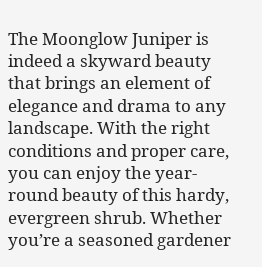The Moonglow Juniper is indeed a skyward beauty that brings an element of elegance and drama to any landscape. With the right conditions and proper care, you can enjoy the year-round beauty of this hardy, evergreen shrub. Whether you’re a seasoned gardener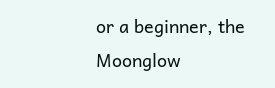or a beginner, the Moonglow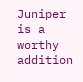Juniper is a worthy addition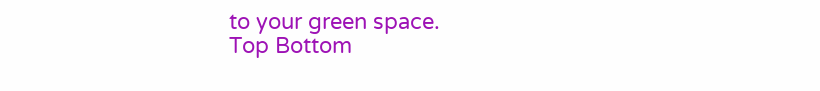to your green space.
Top Bottom